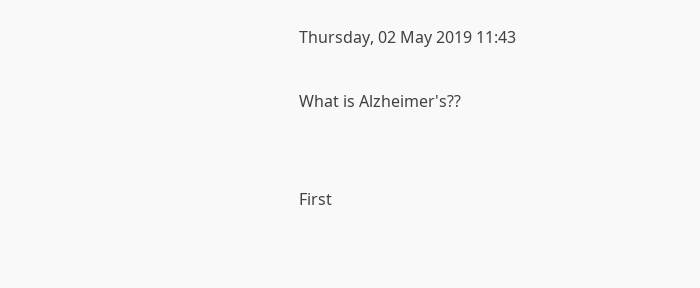Thursday, 02 May 2019 11:43

What is Alzheimer's??


First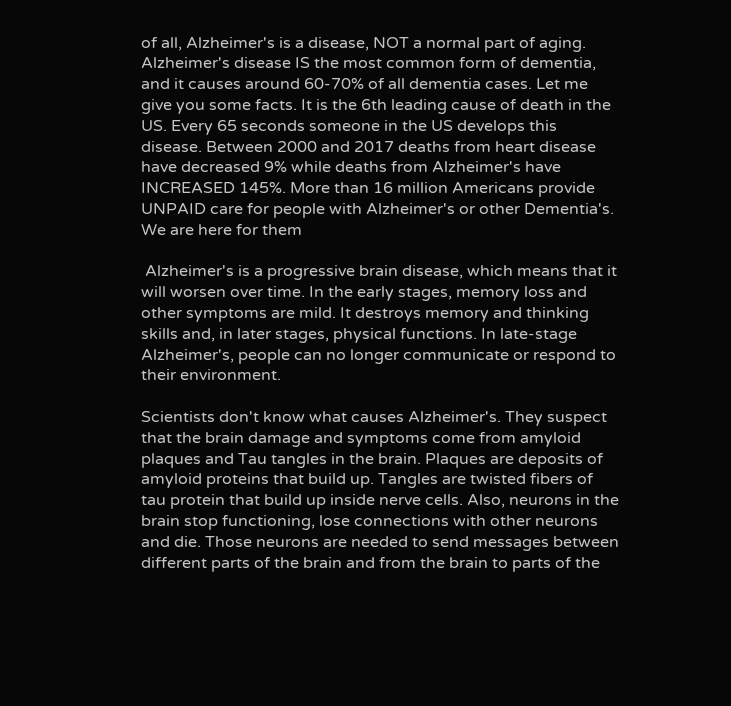of all, Alzheimer's is a disease, NOT a normal part of aging. Alzheimer's disease IS the most common form of dementia, and it causes around 60-70% of all dementia cases. Let me give you some facts. It is the 6th leading cause of death in the US. Every 65 seconds someone in the US develops this disease. Between 2000 and 2017 deaths from heart disease have decreased 9% while deaths from Alzheimer's have INCREASED 145%. More than 16 million Americans provide UNPAID care for people with Alzheimer's or other Dementia's. We are here for them

 Alzheimer's is a progressive brain disease, which means that it will worsen over time. In the early stages, memory loss and other symptoms are mild. It destroys memory and thinking skills and, in later stages, physical functions. In late-stage Alzheimer's, people can no longer communicate or respond to their environment.

Scientists don't know what causes Alzheimer's. They suspect that the brain damage and symptoms come from amyloid plaques and Tau tangles in the brain. Plaques are deposits of amyloid proteins that build up. Tangles are twisted fibers of tau protein that build up inside nerve cells. Also, neurons in the brain stop functioning, lose connections with other neurons and die. Those neurons are needed to send messages between different parts of the brain and from the brain to parts of the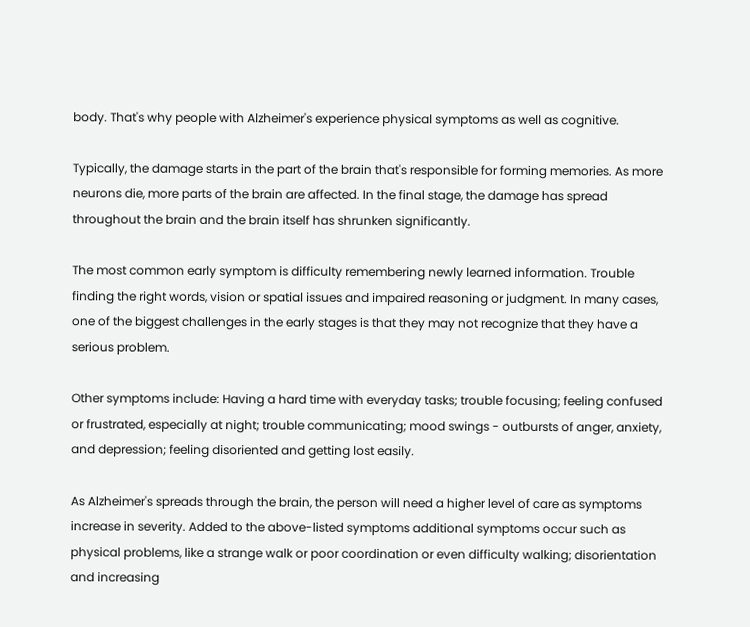body. That's why people with Alzheimer's experience physical symptoms as well as cognitive.

Typically, the damage starts in the part of the brain that's responsible for forming memories. As more neurons die, more parts of the brain are affected. In the final stage, the damage has spread throughout the brain and the brain itself has shrunken significantly.

The most common early symptom is difficulty remembering newly learned information. Trouble finding the right words, vision or spatial issues and impaired reasoning or judgment. In many cases, one of the biggest challenges in the early stages is that they may not recognize that they have a serious problem.

Other symptoms include: Having a hard time with everyday tasks; trouble focusing; feeling confused or frustrated, especially at night; trouble communicating; mood swings - outbursts of anger, anxiety, and depression; feeling disoriented and getting lost easily.

As Alzheimer's spreads through the brain, the person will need a higher level of care as symptoms increase in severity. Added to the above-listed symptoms additional symptoms occur such as physical problems, like a strange walk or poor coordination or even difficulty walking; disorientation and increasing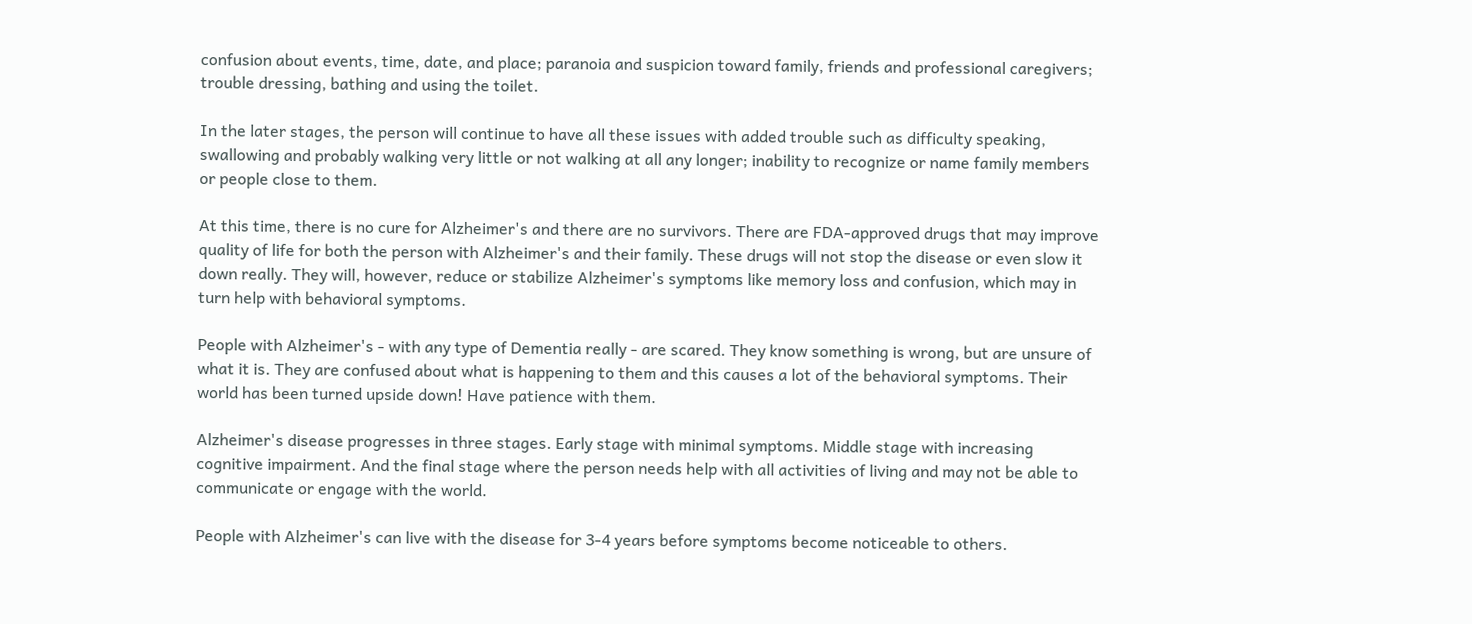confusion about events, time, date, and place; paranoia and suspicion toward family, friends and professional caregivers; trouble dressing, bathing and using the toilet.

In the later stages, the person will continue to have all these issues with added trouble such as difficulty speaking, swallowing and probably walking very little or not walking at all any longer; inability to recognize or name family members or people close to them.

At this time, there is no cure for Alzheimer's and there are no survivors. There are FDA-approved drugs that may improve quality of life for both the person with Alzheimer's and their family. These drugs will not stop the disease or even slow it down really. They will, however, reduce or stabilize Alzheimer's symptoms like memory loss and confusion, which may in turn help with behavioral symptoms.

People with Alzheimer's - with any type of Dementia really - are scared. They know something is wrong, but are unsure of what it is. They are confused about what is happening to them and this causes a lot of the behavioral symptoms. Their world has been turned upside down! Have patience with them.

Alzheimer's disease progresses in three stages. Early stage with minimal symptoms. Middle stage with increasing cognitive impairment. And the final stage where the person needs help with all activities of living and may not be able to communicate or engage with the world.

People with Alzheimer's can live with the disease for 3-4 years before symptoms become noticeable to others.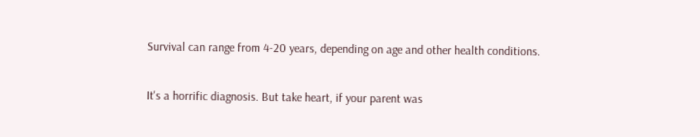Survival can range from 4-20 years, depending on age and other health conditions.

It's a horrific diagnosis. But take heart, if your parent was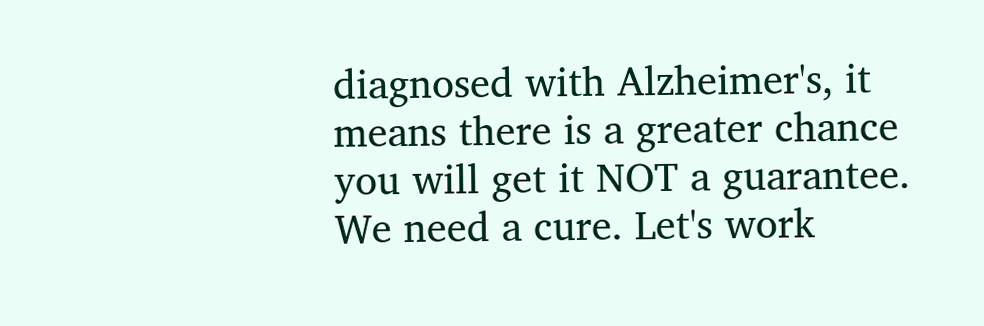diagnosed with Alzheimer's, it means there is a greater chance you will get it NOT a guarantee. We need a cure. Let's work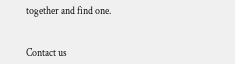together and find one.


Contact us